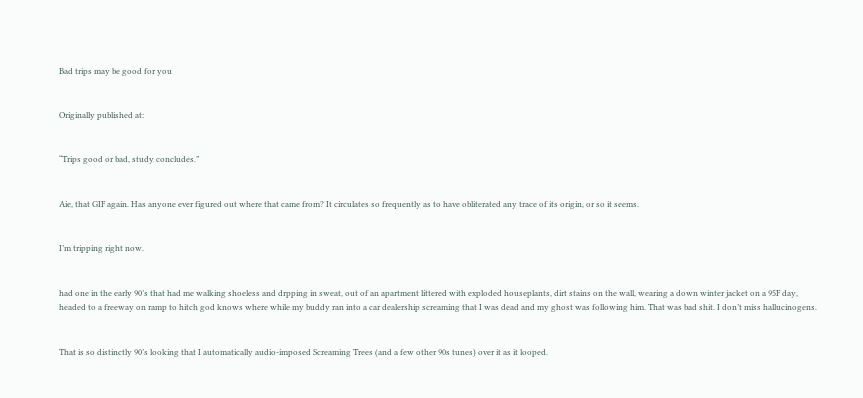Bad trips may be good for you


Originally published at:


“Trips good or bad, study concludes.”


Aie, that GIF again. Has anyone ever figured out where that came from? It circulates so frequently as to have obliterated any trace of its origin, or so it seems.


I’m tripping right now.


had one in the early 90’s that had me walking shoeless and drpping in sweat, out of an apartment littered with exploded houseplants, dirt stains on the wall, wearing a down winter jacket on a 95F day, headed to a freeway on ramp to hitch god knows where while my buddy ran into a car dealership screaming that I was dead and my ghost was following him. That was bad shit. I don’t miss hallucinogens.


That is so distinctly 90’s looking that I automatically audio-imposed Screaming Trees (and a few other 90s tunes) over it as it looped.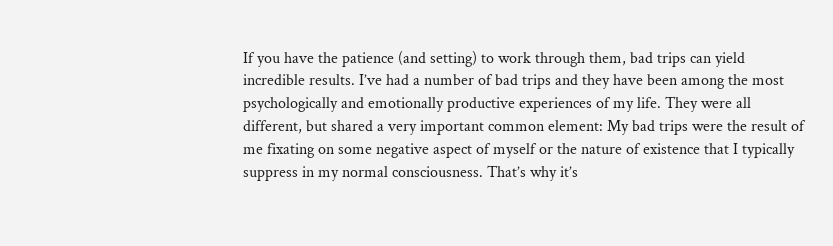If you have the patience (and setting) to work through them, bad trips can yield incredible results. I’ve had a number of bad trips and they have been among the most psychologically and emotionally productive experiences of my life. They were all different, but shared a very important common element: My bad trips were the result of me fixating on some negative aspect of myself or the nature of existence that I typically suppress in my normal consciousness. That’s why it’s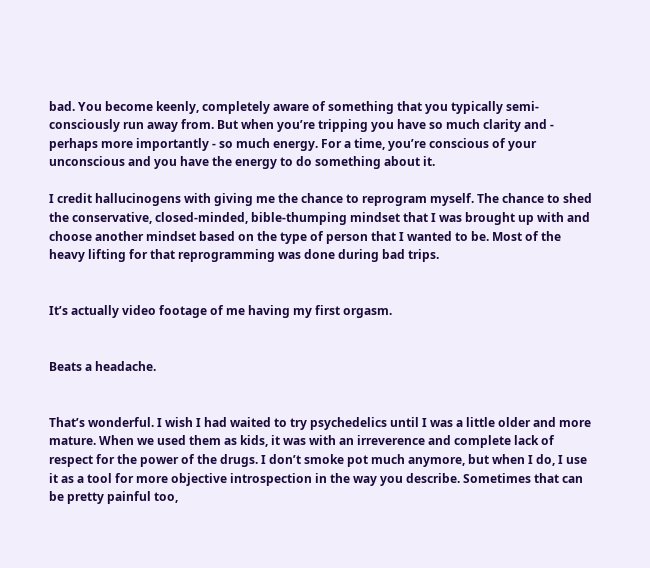bad. You become keenly, completely aware of something that you typically semi-consciously run away from. But when you’re tripping you have so much clarity and - perhaps more importantly - so much energy. For a time, you’re conscious of your unconscious and you have the energy to do something about it.

I credit hallucinogens with giving me the chance to reprogram myself. The chance to shed the conservative, closed-minded, bible-thumping mindset that I was brought up with and choose another mindset based on the type of person that I wanted to be. Most of the heavy lifting for that reprogramming was done during bad trips.


It’s actually video footage of me having my first orgasm.


Beats a headache.


That’s wonderful. I wish I had waited to try psychedelics until I was a little older and more mature. When we used them as kids, it was with an irreverence and complete lack of respect for the power of the drugs. I don’t smoke pot much anymore, but when I do, I use it as a tool for more objective introspection in the way you describe. Sometimes that can be pretty painful too,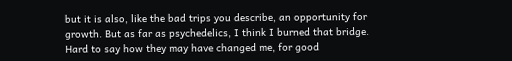but it is also, like the bad trips you describe, an opportunity for growth. But as far as psychedelics, I think I burned that bridge. Hard to say how they may have changed me, for good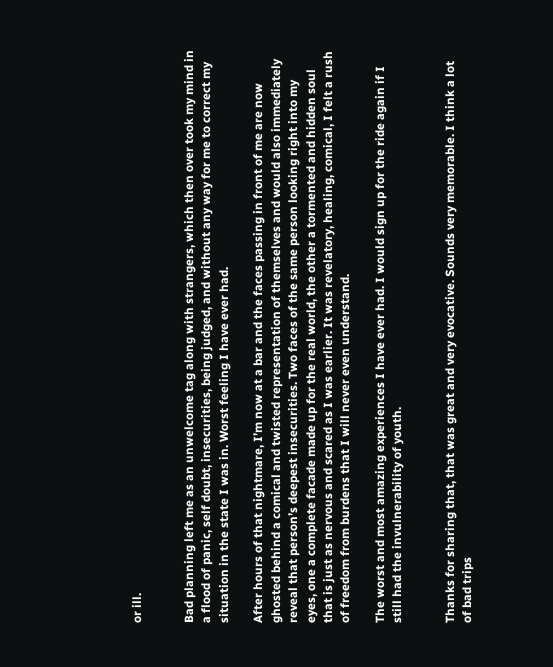or ill.


Bad planning left me as an unwelcome tag along with strangers, which then over took my mind in a flood of panic, self doubt, insecurities, being judged, and without any way for me to correct my situation in the state I was in. Worst feeling I have ever had.

After hours of that nightmare, I’m now at a bar and the faces passing in front of me are now ghosted behind a comical and twisted representation of themselves and would also immediately reveal that person’s deepest insecurities. Two faces of the same person looking right into my eyes, one a complete facade made up for the real world, the other a tormented and hidden soul that is just as nervous and scared as I was earlier. It was revelatory, healing, comical, I felt a rush of freedom from burdens that I will never even understand.

The worst and most amazing experiences I have ever had. I would sign up for the ride again if I still had the invulnerability of youth.


Thanks for sharing that, that was great and very evocative. Sounds very memorable. I think a lot of bad trips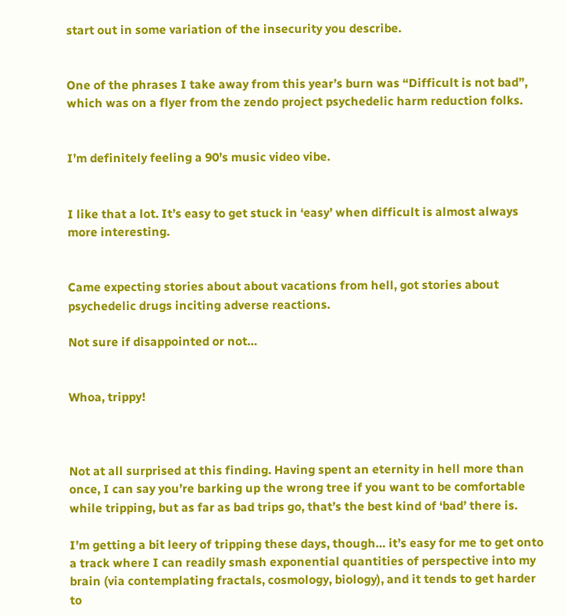start out in some variation of the insecurity you describe.


One of the phrases I take away from this year’s burn was “Difficult is not bad”, which was on a flyer from the zendo project psychedelic harm reduction folks.


I’m definitely feeling a 90’s music video vibe.


I like that a lot. It’s easy to get stuck in ‘easy’ when difficult is almost always more interesting.


Came expecting stories about about vacations from hell, got stories about psychedelic drugs inciting adverse reactions.

Not sure if disappointed or not…


Whoa, trippy!



Not at all surprised at this finding. Having spent an eternity in hell more than once, I can say you’re barking up the wrong tree if you want to be comfortable while tripping, but as far as bad trips go, that’s the best kind of ‘bad’ there is.

I’m getting a bit leery of tripping these days, though… it’s easy for me to get onto a track where I can readily smash exponential quantities of perspective into my brain (via contemplating fractals, cosmology, biology), and it tends to get harder to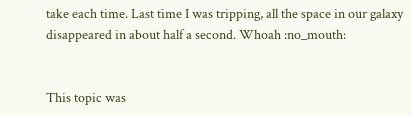take each time. Last time I was tripping, all the space in our galaxy disappeared in about half a second. Whoah :no_mouth:


This topic was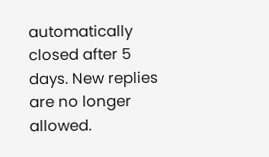automatically closed after 5 days. New replies are no longer allowed.